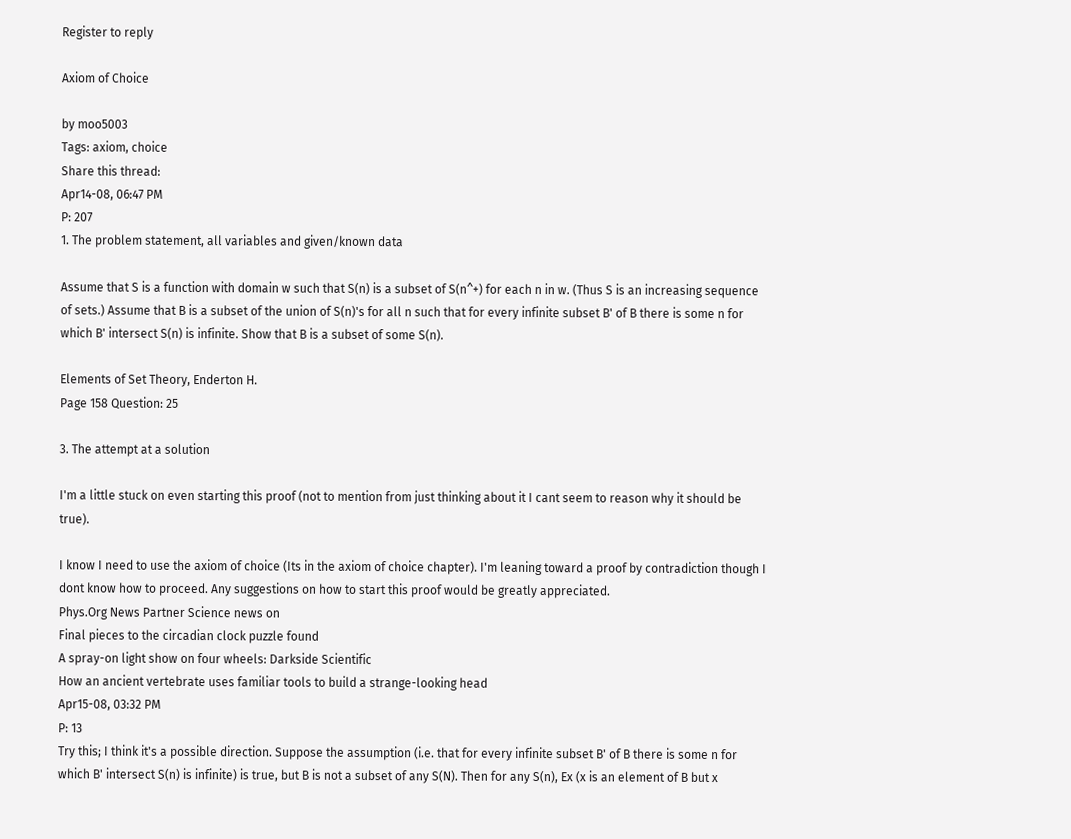Register to reply

Axiom of Choice

by moo5003
Tags: axiom, choice
Share this thread:
Apr14-08, 06:47 PM
P: 207
1. The problem statement, all variables and given/known data

Assume that S is a function with domain w such that S(n) is a subset of S(n^+) for each n in w. (Thus S is an increasing sequence of sets.) Assume that B is a subset of the union of S(n)'s for all n such that for every infinite subset B' of B there is some n for which B' intersect S(n) is infinite. Show that B is a subset of some S(n).

Elements of Set Theory, Enderton H.
Page 158 Question: 25

3. The attempt at a solution

I'm a little stuck on even starting this proof (not to mention from just thinking about it I cant seem to reason why it should be true).

I know I need to use the axiom of choice (Its in the axiom of choice chapter). I'm leaning toward a proof by contradiction though I dont know how to proceed. Any suggestions on how to start this proof would be greatly appreciated.
Phys.Org News Partner Science news on
Final pieces to the circadian clock puzzle found
A spray-on light show on four wheels: Darkside Scientific
How an ancient vertebrate uses familiar tools to build a strange-looking head
Apr15-08, 03:32 PM
P: 13
Try this; I think it's a possible direction. Suppose the assumption (i.e. that for every infinite subset B' of B there is some n for which B' intersect S(n) is infinite) is true, but B is not a subset of any S(N). Then for any S(n), Ex (x is an element of B but x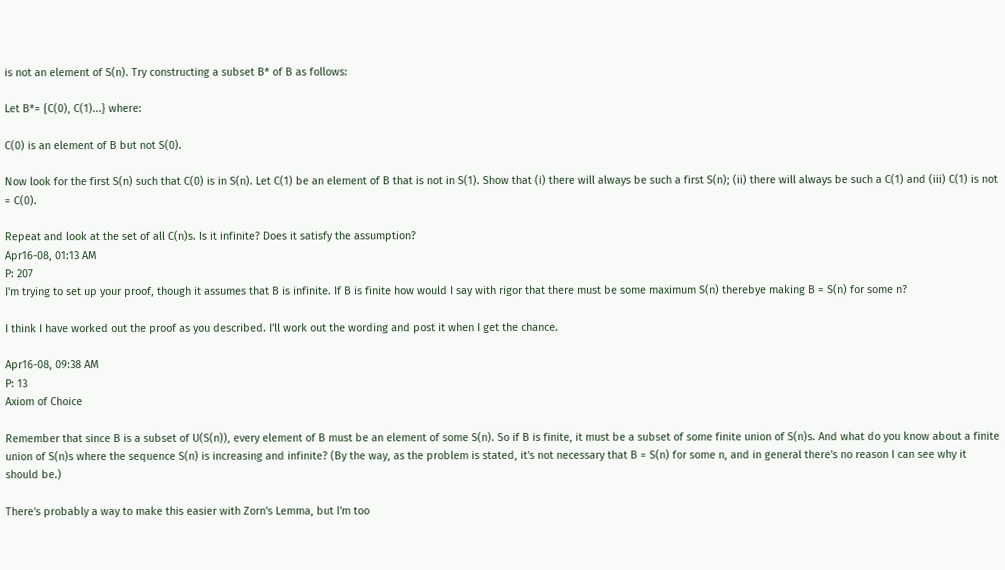is not an element of S(n). Try constructing a subset B* of B as follows:

Let B*= {C(0), C(1)...} where:

C(0) is an element of B but not S(0).

Now look for the first S(n) such that C(0) is in S(n). Let C(1) be an element of B that is not in S(1). Show that (i) there will always be such a first S(n); (ii) there will always be such a C(1) and (iii) C(1) is not = C(0).

Repeat and look at the set of all C(n)s. Is it infinite? Does it satisfy the assumption?
Apr16-08, 01:13 AM
P: 207
I'm trying to set up your proof, though it assumes that B is infinite. If B is finite how would I say with rigor that there must be some maximum S(n) therebye making B = S(n) for some n?

I think I have worked out the proof as you described. I'll work out the wording and post it when I get the chance.

Apr16-08, 09:38 AM
P: 13
Axiom of Choice

Remember that since B is a subset of U(S(n)), every element of B must be an element of some S(n). So if B is finite, it must be a subset of some finite union of S(n)s. And what do you know about a finite union of S(n)s where the sequence S(n) is increasing and infinite? (By the way, as the problem is stated, it's not necessary that B = S(n) for some n, and in general there's no reason I can see why it should be.)

There's probably a way to make this easier with Zorn's Lemma, but I'm too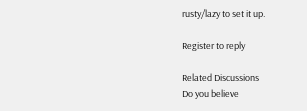rusty/lazy to set it up.

Register to reply

Related Discussions
Do you believe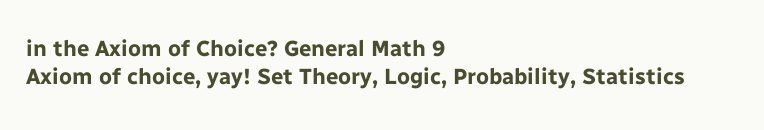in the Axiom of Choice? General Math 9
Axiom of choice, yay! Set Theory, Logic, Probability, Statistics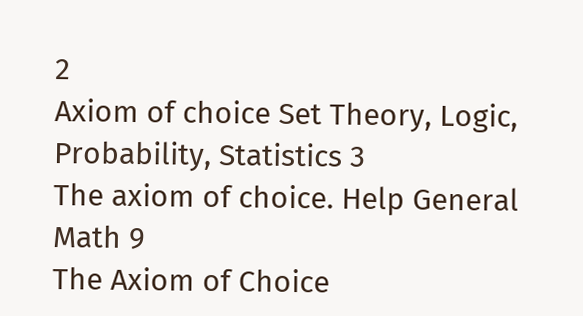2
Axiom of choice Set Theory, Logic, Probability, Statistics 3
The axiom of choice. Help General Math 9
The Axiom of Choice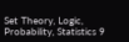Set Theory, Logic, Probability, Statistics 9